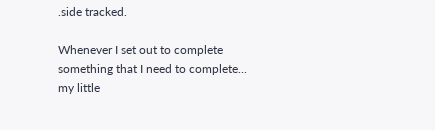.side tracked.

Whenever I set out to complete something that I need to complete... my little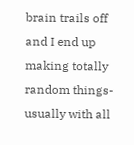brain trails off and I end up making totally random things- usually with all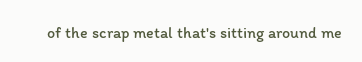of the scrap metal that's sitting around me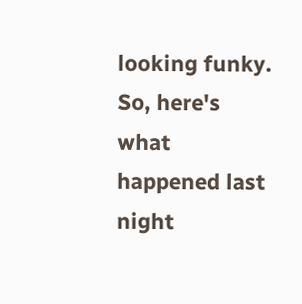looking funky. So, here's what happened last night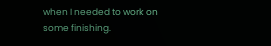when I needed to work on some finishing.